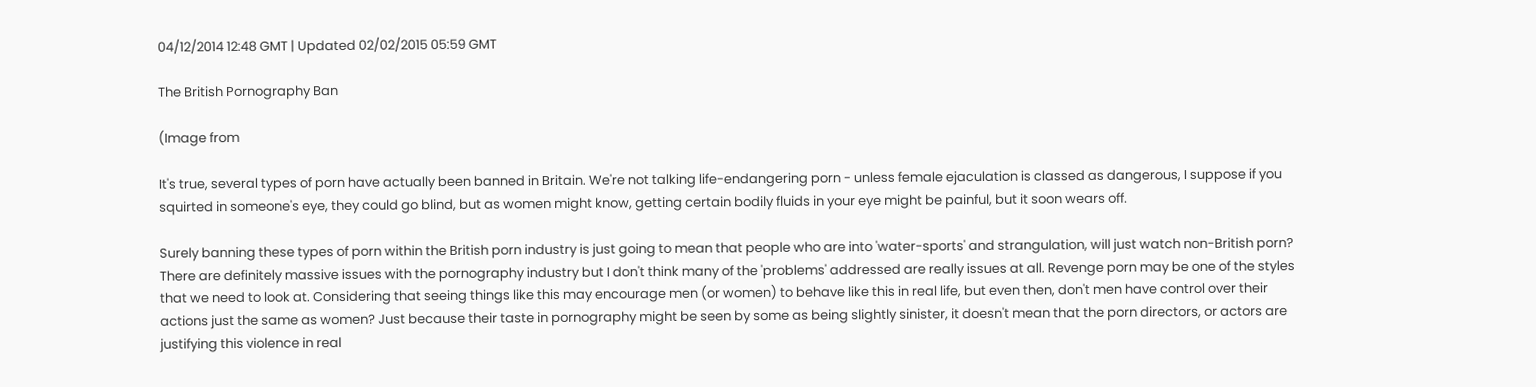04/12/2014 12:48 GMT | Updated 02/02/2015 05:59 GMT

The British Pornography Ban

(Image from

It's true, several types of porn have actually been banned in Britain. We're not talking life-endangering porn - unless female ejaculation is classed as dangerous, I suppose if you squirted in someone's eye, they could go blind, but as women might know, getting certain bodily fluids in your eye might be painful, but it soon wears off.

Surely banning these types of porn within the British porn industry is just going to mean that people who are into 'water-sports' and strangulation, will just watch non-British porn? There are definitely massive issues with the pornography industry but I don't think many of the 'problems' addressed are really issues at all. Revenge porn may be one of the styles that we need to look at. Considering that seeing things like this may encourage men (or women) to behave like this in real life, but even then, don't men have control over their actions just the same as women? Just because their taste in pornography might be seen by some as being slightly sinister, it doesn't mean that the porn directors, or actors are justifying this violence in real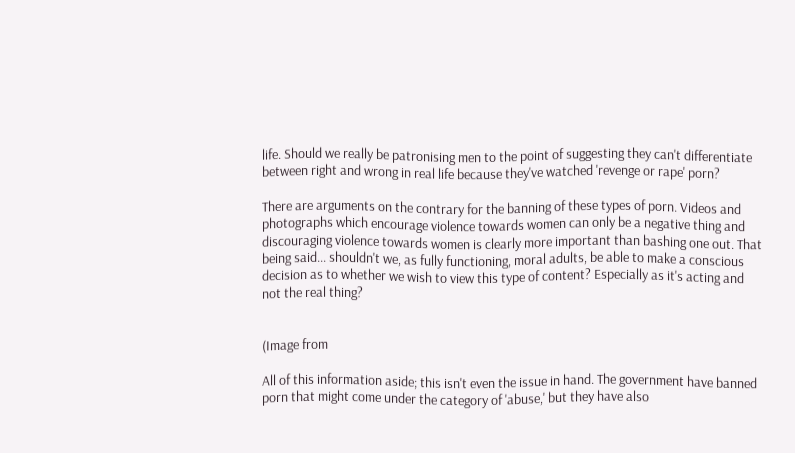life. Should we really be patronising men to the point of suggesting they can't differentiate between right and wrong in real life because they've watched 'revenge or rape' porn?

There are arguments on the contrary for the banning of these types of porn. Videos and photographs which encourage violence towards women can only be a negative thing and discouraging violence towards women is clearly more important than bashing one out. That being said... shouldn't we, as fully functioning, moral adults, be able to make a conscious decision as to whether we wish to view this type of content? Especially as it's acting and not the real thing?


(Image from

All of this information aside; this isn't even the issue in hand. The government have banned porn that might come under the category of 'abuse,' but they have also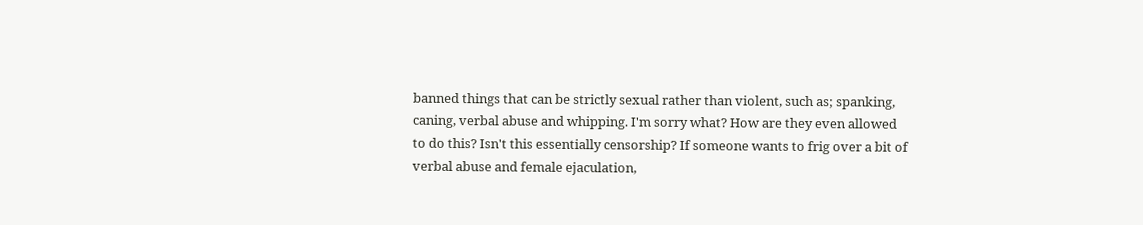banned things that can be strictly sexual rather than violent, such as; spanking, caning, verbal abuse and whipping. I'm sorry what? How are they even allowed to do this? Isn't this essentially censorship? If someone wants to frig over a bit of verbal abuse and female ejaculation,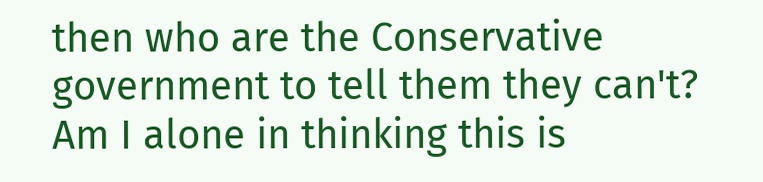then who are the Conservative government to tell them they can't? Am I alone in thinking this is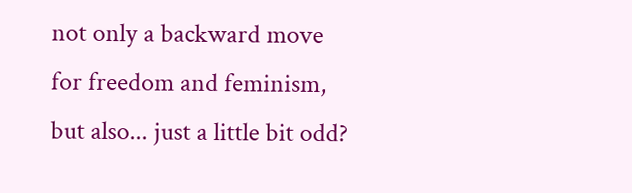not only a backward move for freedom and feminism, but also... just a little bit odd?